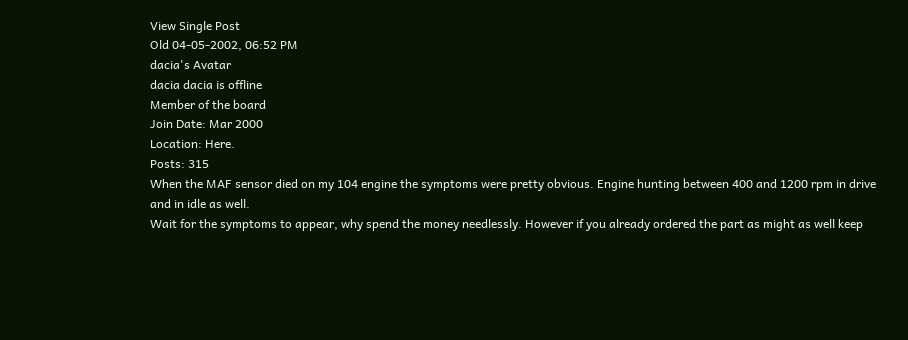View Single Post
Old 04-05-2002, 06:52 PM
dacia's Avatar
dacia dacia is offline
Member of the board
Join Date: Mar 2000
Location: Here.
Posts: 315
When the MAF sensor died on my 104 engine the symptoms were pretty obvious. Engine hunting between 400 and 1200 rpm in drive and in idle as well.
Wait for the symptoms to appear, why spend the money needlessly. However if you already ordered the part as might as well keep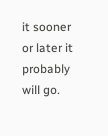it sooner or later it probably will go.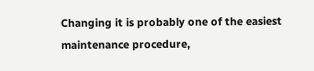Changing it is probably one of the easiest maintenance procedure,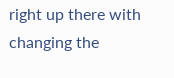right up there with changing the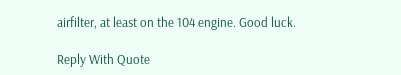airfilter, at least on the 104 engine. Good luck.

Reply With Quote